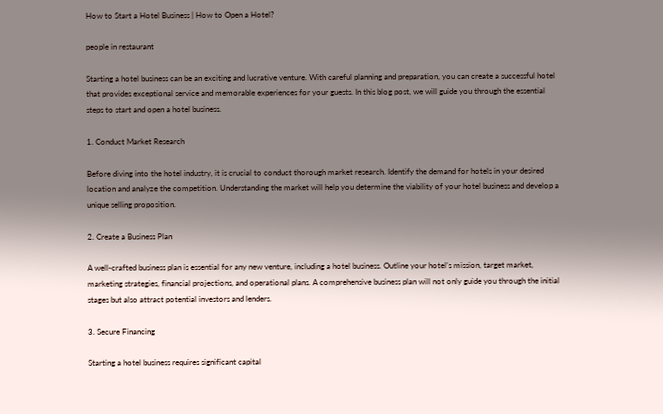How to Start a Hotel Business | How to Open a Hotel?

people in restaurant

Starting a hotel business can be an exciting and lucrative venture. With careful planning and preparation, you can create a successful hotel that provides exceptional service and memorable experiences for your guests. In this blog post, we will guide you through the essential steps to start and open a hotel business.

1. Conduct Market Research

Before diving into the hotel industry, it is crucial to conduct thorough market research. Identify the demand for hotels in your desired location and analyze the competition. Understanding the market will help you determine the viability of your hotel business and develop a unique selling proposition.

2. Create a Business Plan

A well-crafted business plan is essential for any new venture, including a hotel business. Outline your hotel’s mission, target market, marketing strategies, financial projections, and operational plans. A comprehensive business plan will not only guide you through the initial stages but also attract potential investors and lenders.

3. Secure Financing

Starting a hotel business requires significant capital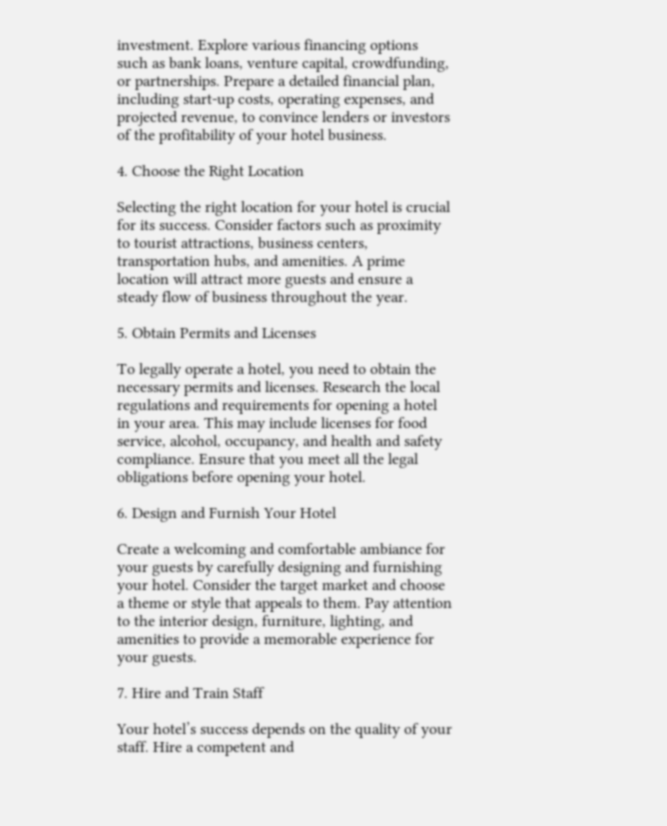investment. Explore various financing options such as bank loans, venture capital, crowdfunding, or partnerships. Prepare a detailed financial plan, including start-up costs, operating expenses, and projected revenue, to convince lenders or investors of the profitability of your hotel business.

4. Choose the Right Location

Selecting the right location for your hotel is crucial for its success. Consider factors such as proximity to tourist attractions, business centers, transportation hubs, and amenities. A prime location will attract more guests and ensure a steady flow of business throughout the year.

5. Obtain Permits and Licenses

To legally operate a hotel, you need to obtain the necessary permits and licenses. Research the local regulations and requirements for opening a hotel in your area. This may include licenses for food service, alcohol, occupancy, and health and safety compliance. Ensure that you meet all the legal obligations before opening your hotel.

6. Design and Furnish Your Hotel

Create a welcoming and comfortable ambiance for your guests by carefully designing and furnishing your hotel. Consider the target market and choose a theme or style that appeals to them. Pay attention to the interior design, furniture, lighting, and amenities to provide a memorable experience for your guests.

7. Hire and Train Staff

Your hotel’s success depends on the quality of your staff. Hire a competent and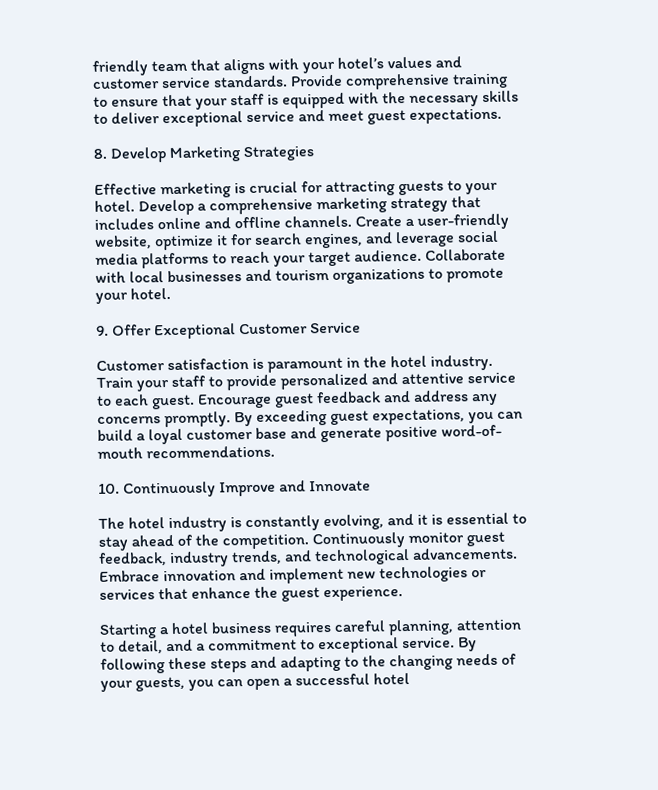friendly team that aligns with your hotel’s values and customer service standards. Provide comprehensive training to ensure that your staff is equipped with the necessary skills to deliver exceptional service and meet guest expectations.

8. Develop Marketing Strategies

Effective marketing is crucial for attracting guests to your hotel. Develop a comprehensive marketing strategy that includes online and offline channels. Create a user-friendly website, optimize it for search engines, and leverage social media platforms to reach your target audience. Collaborate with local businesses and tourism organizations to promote your hotel.

9. Offer Exceptional Customer Service

Customer satisfaction is paramount in the hotel industry. Train your staff to provide personalized and attentive service to each guest. Encourage guest feedback and address any concerns promptly. By exceeding guest expectations, you can build a loyal customer base and generate positive word-of-mouth recommendations.

10. Continuously Improve and Innovate

The hotel industry is constantly evolving, and it is essential to stay ahead of the competition. Continuously monitor guest feedback, industry trends, and technological advancements. Embrace innovation and implement new technologies or services that enhance the guest experience.

Starting a hotel business requires careful planning, attention to detail, and a commitment to exceptional service. By following these steps and adapting to the changing needs of your guests, you can open a successful hotel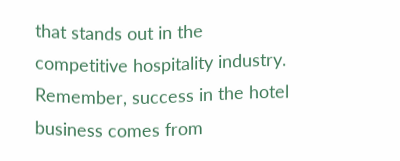that stands out in the competitive hospitality industry. Remember, success in the hotel business comes from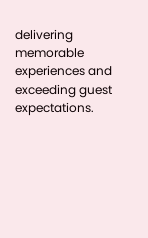delivering memorable experiences and exceeding guest expectations.